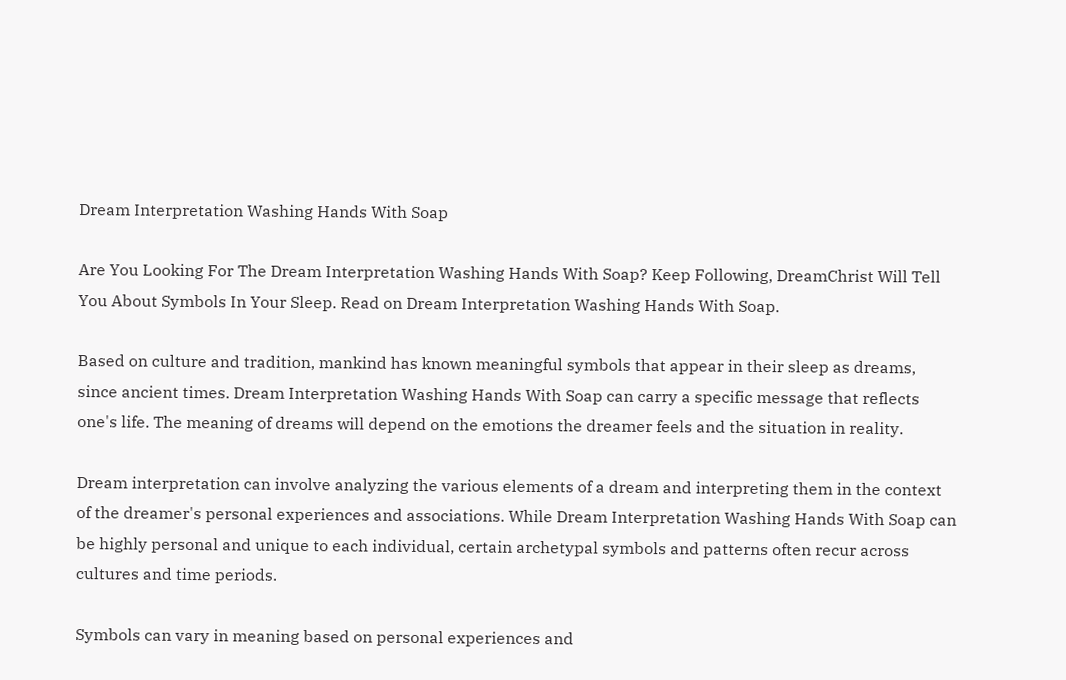Dream Interpretation Washing Hands With Soap

Are You Looking For The Dream Interpretation Washing Hands With Soap? Keep Following, DreamChrist Will Tell You About Symbols In Your Sleep. Read on Dream Interpretation Washing Hands With Soap.

Based on culture and tradition, mankind has known meaningful symbols that appear in their sleep as dreams, since ancient times. Dream Interpretation Washing Hands With Soap can carry a specific message that reflects one's life. The meaning of dreams will depend on the emotions the dreamer feels and the situation in reality.

Dream interpretation can involve analyzing the various elements of a dream and interpreting them in the context of the dreamer's personal experiences and associations. While Dream Interpretation Washing Hands With Soap can be highly personal and unique to each individual, certain archetypal symbols and patterns often recur across cultures and time periods.

Symbols can vary in meaning based on personal experiences and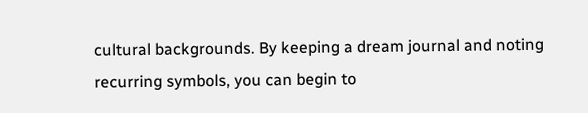cultural backgrounds. By keeping a dream journal and noting recurring symbols, you can begin to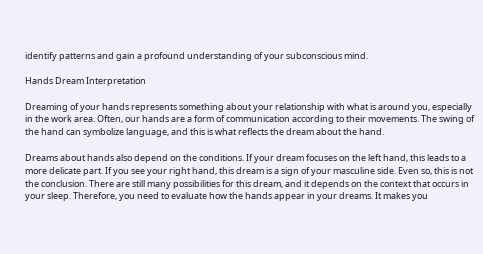identify patterns and gain a profound understanding of your subconscious mind.

Hands Dream Interpretation

Dreaming of your hands represents something about your relationship with what is around you, especially in the work area. Often, our hands are a form of communication according to their movements. The swing of the hand can symbolize language, and this is what reflects the dream about the hand.

Dreams about hands also depend on the conditions. If your dream focuses on the left hand, this leads to a more delicate part. If you see your right hand, this dream is a sign of your masculine side. Even so, this is not the conclusion. There are still many possibilities for this dream, and it depends on the context that occurs in your sleep. Therefore, you need to evaluate how the hands appear in your dreams. It makes you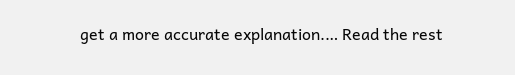get a more accurate explanation.… Read the rest